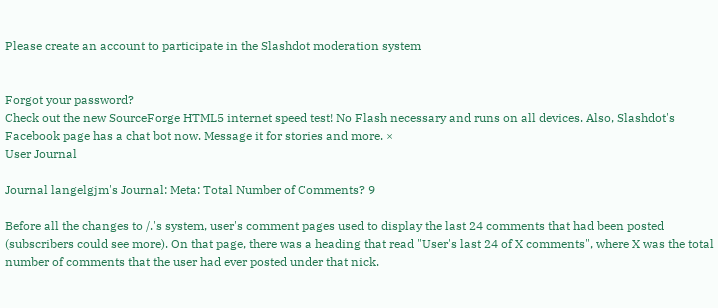Please create an account to participate in the Slashdot moderation system


Forgot your password?
Check out the new SourceForge HTML5 internet speed test! No Flash necessary and runs on all devices. Also, Slashdot's Facebook page has a chat bot now. Message it for stories and more. ×
User Journal

Journal langelgjm's Journal: Meta: Total Number of Comments? 9

Before all the changes to /.'s system, user's comment pages used to display the last 24 comments that had been posted (subscribers could see more). On that page, there was a heading that read "User's last 24 of X comments", where X was the total number of comments that the user had ever posted under that nick.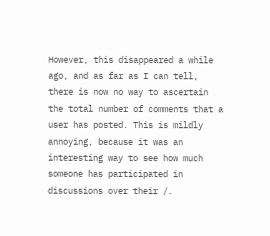However, this disappeared a while ago, and as far as I can tell, there is now no way to ascertain the total number of comments that a user has posted. This is mildly annoying, because it was an interesting way to see how much someone has participated in discussions over their /.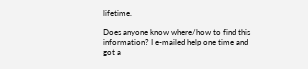lifetime.

Does anyone know where/how to find this information? I e-mailed help one time and got a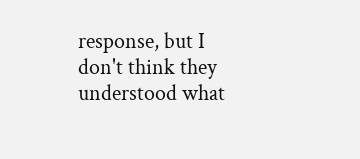response, but I don't think they understood what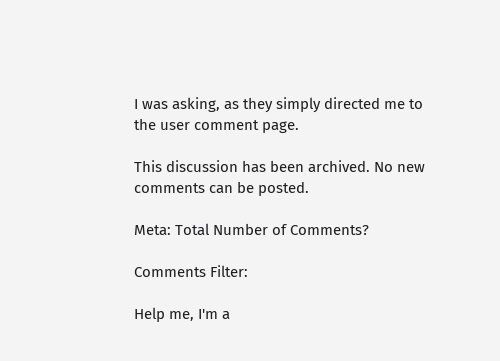I was asking, as they simply directed me to the user comment page.

This discussion has been archived. No new comments can be posted.

Meta: Total Number of Comments?

Comments Filter:

Help me, I'm a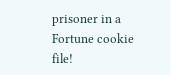prisoner in a Fortune cookie file!